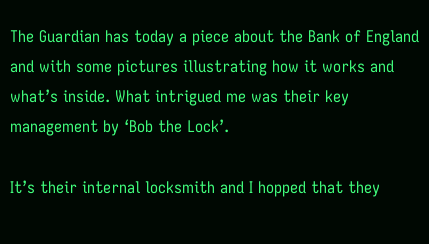The Guardian has today a piece about the Bank of England and with some pictures illustrating how it works and what’s inside. What intrigued me was their key management by ‘Bob the Lock’.

It’s their internal locksmith and I hopped that they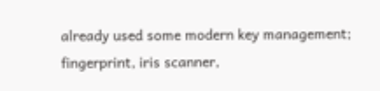already used some modern key management; fingerprint, iris scanner,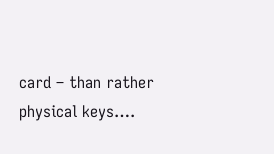card – than rather physical keys….